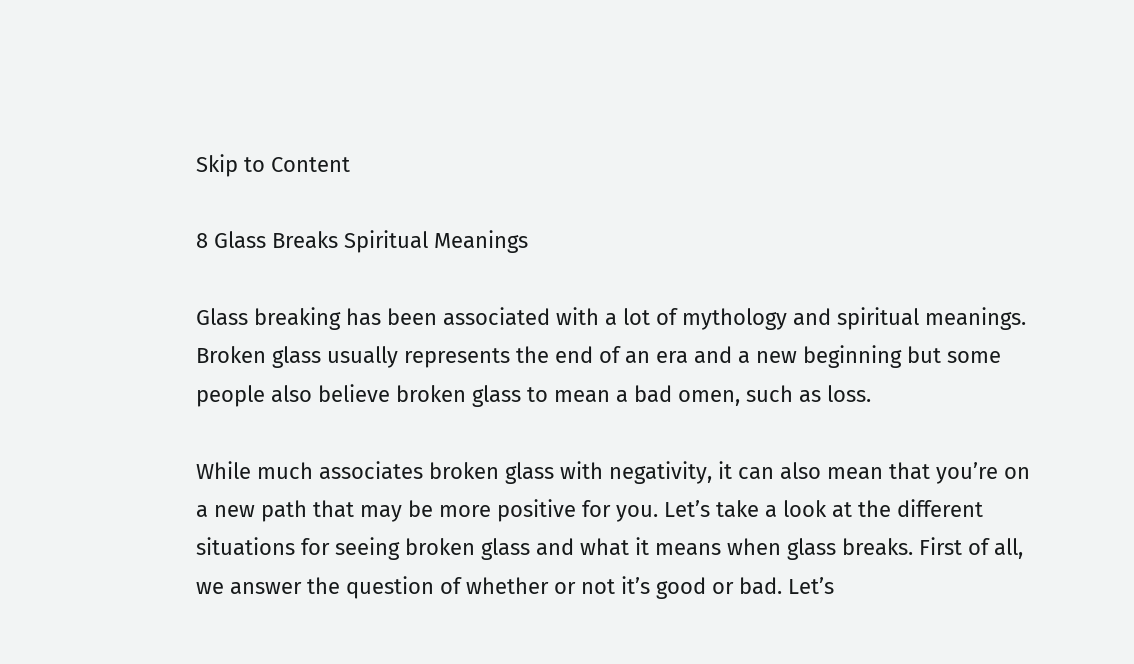Skip to Content

8 Glass Breaks Spiritual Meanings

Glass breaking has been associated with a lot of mythology and spiritual meanings. Broken glass usually represents the end of an era and a new beginning but some people also believe broken glass to mean a bad omen, such as loss.

While much associates broken glass with negativity, it can also mean that you’re on a new path that may be more positive for you. Let’s take a look at the different situations for seeing broken glass and what it means when glass breaks. First of all, we answer the question of whether or not it’s good or bad. Let’s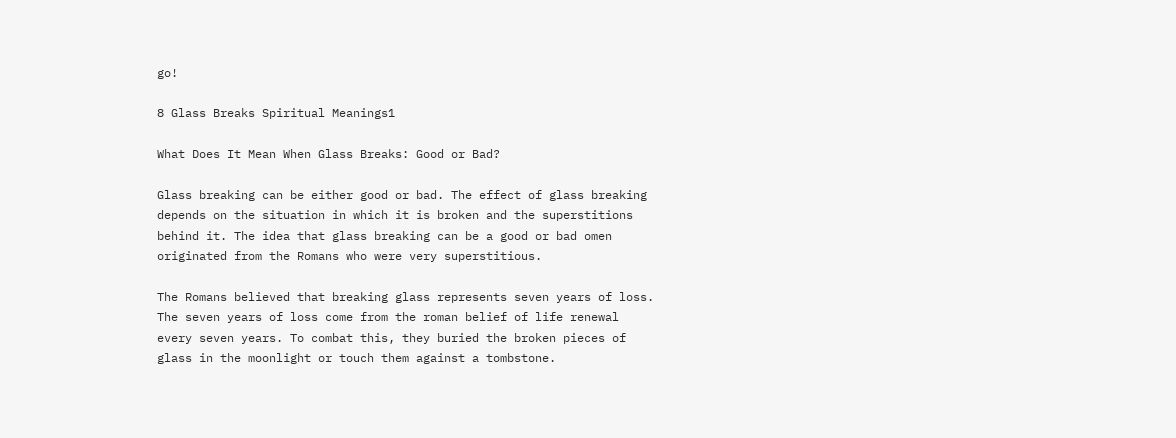go!

8 Glass Breaks Spiritual Meanings1

What Does It Mean When Glass Breaks: Good or Bad?

Glass breaking can be either good or bad. The effect of glass breaking depends on the situation in which it is broken and the superstitions behind it. The idea that glass breaking can be a good or bad omen originated from the Romans who were very superstitious.

The Romans believed that breaking glass represents seven years of loss. The seven years of loss come from the roman belief of life renewal every seven years. To combat this, they buried the broken pieces of glass in the moonlight or touch them against a tombstone.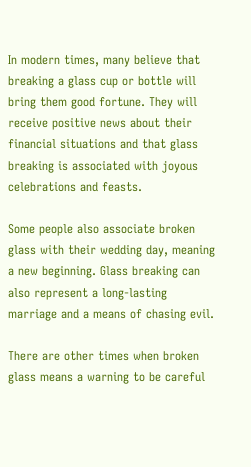In modern times, many believe that breaking a glass cup or bottle will bring them good fortune. They will receive positive news about their financial situations and that glass breaking is associated with joyous celebrations and feasts.

Some people also associate broken glass with their wedding day, meaning a new beginning. Glass breaking can also represent a long-lasting marriage and a means of chasing evil.

There are other times when broken glass means a warning to be careful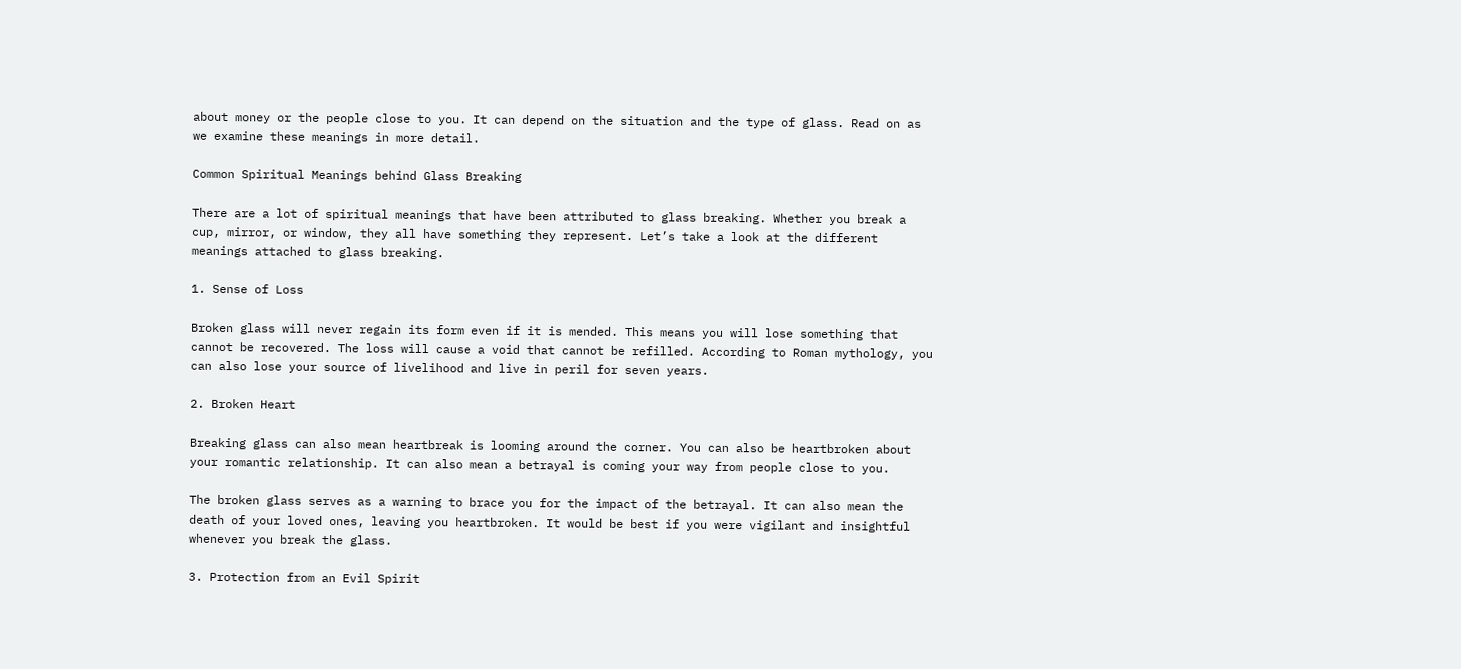about money or the people close to you. It can depend on the situation and the type of glass. Read on as we examine these meanings in more detail.

Common Spiritual Meanings behind Glass Breaking

There are a lot of spiritual meanings that have been attributed to glass breaking. Whether you break a cup, mirror, or window, they all have something they represent. Let’s take a look at the different meanings attached to glass breaking.

1. Sense of Loss

Broken glass will never regain its form even if it is mended. This means you will lose something that cannot be recovered. The loss will cause a void that cannot be refilled. According to Roman mythology, you can also lose your source of livelihood and live in peril for seven years.

2. Broken Heart

Breaking glass can also mean heartbreak is looming around the corner. You can also be heartbroken about your romantic relationship. It can also mean a betrayal is coming your way from people close to you.

The broken glass serves as a warning to brace you for the impact of the betrayal. It can also mean the death of your loved ones, leaving you heartbroken. It would be best if you were vigilant and insightful whenever you break the glass.

3. Protection from an Evil Spirit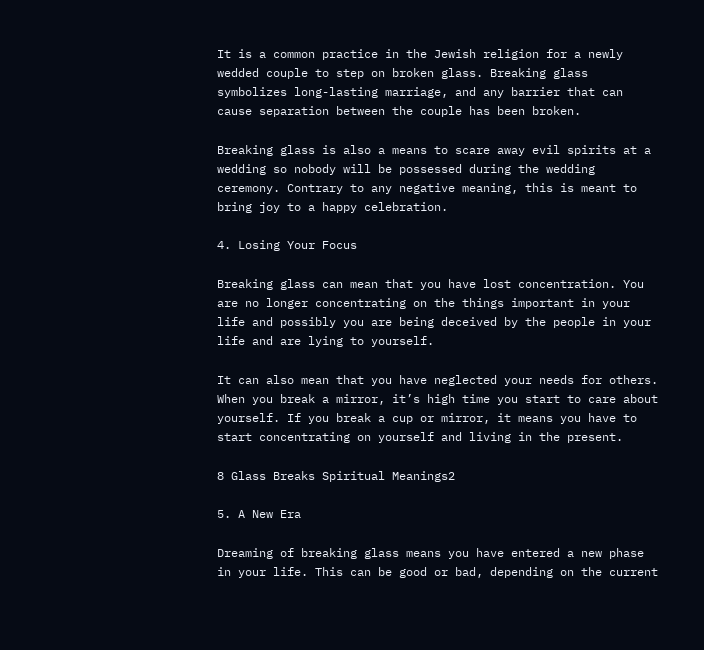It is a common practice in the Jewish religion for a newly wedded couple to step on broken glass. Breaking glass symbolizes long-lasting marriage, and any barrier that can cause separation between the couple has been broken.

Breaking glass is also a means to scare away evil spirits at a wedding so nobody will be possessed during the wedding ceremony. Contrary to any negative meaning, this is meant to bring joy to a happy celebration.

4. Losing Your Focus

Breaking glass can mean that you have lost concentration. You are no longer concentrating on the things important in your life and possibly you are being deceived by the people in your life and are lying to yourself.

It can also mean that you have neglected your needs for others. When you break a mirror, it’s high time you start to care about yourself. If you break a cup or mirror, it means you have to start concentrating on yourself and living in the present.

8 Glass Breaks Spiritual Meanings2

5. A New Era

Dreaming of breaking glass means you have entered a new phase in your life. This can be good or bad, depending on the current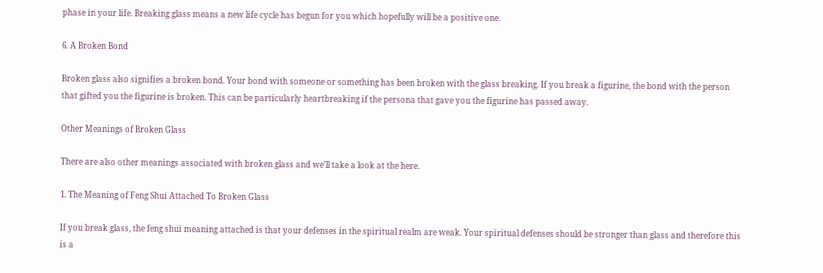phase in your life. Breaking glass means a new life cycle has begun for you which hopefully will be a positive one.

6. A Broken Bond

Broken glass also signifies a broken bond. Your bond with someone or something has been broken with the glass breaking. If you break a figurine, the bond with the person that gifted you the figurine is broken. This can be particularly heartbreaking if the persona that gave you the figurine has passed away.

Other Meanings of Broken Glass

There are also other meanings associated with broken glass and we’ll take a look at the here.

1. The Meaning of Feng Shui Attached To Broken Glass

If you break glass, the feng shui meaning attached is that your defenses in the spiritual realm are weak. Your spiritual defenses should be stronger than glass and therefore this is a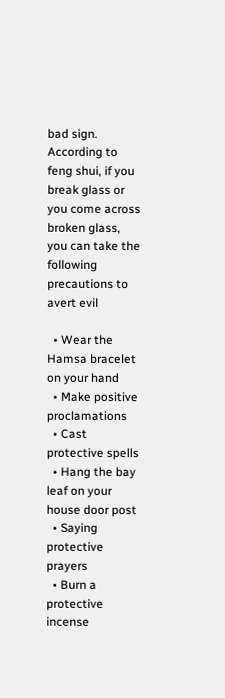bad sign. According to feng shui, if you break glass or you come across broken glass, you can take the following precautions to avert evil

  • Wear the Hamsa bracelet on your hand
  • Make positive proclamations
  • Cast protective spells
  • Hang the bay leaf on your house door post
  • Saying protective prayers
  • Burn a protective incense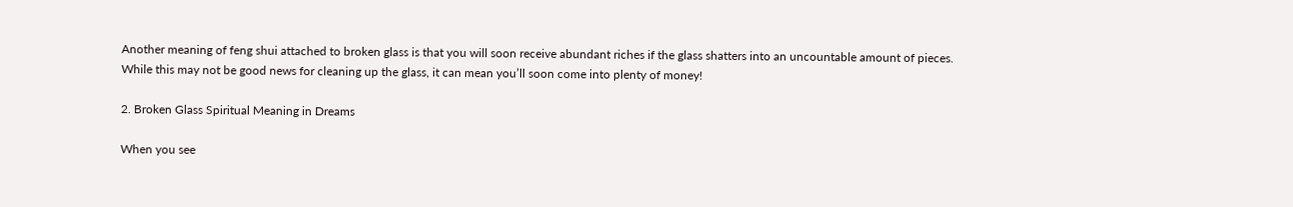Another meaning of feng shui attached to broken glass is that you will soon receive abundant riches if the glass shatters into an uncountable amount of pieces. While this may not be good news for cleaning up the glass, it can mean you’ll soon come into plenty of money!

2. Broken Glass Spiritual Meaning in Dreams

When you see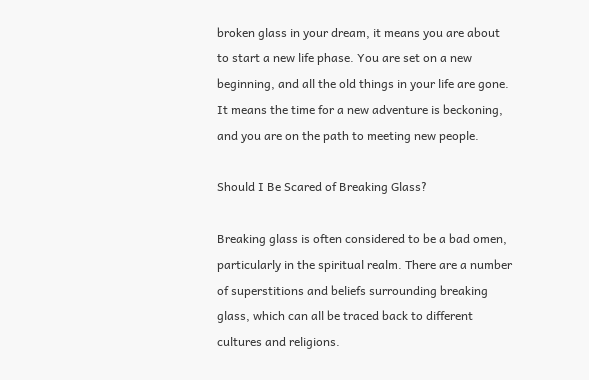broken glass in your dream, it means you are about to start a new life phase. You are set on a new beginning, and all the old things in your life are gone. It means the time for a new adventure is beckoning, and you are on the path to meeting new people.

Should I Be Scared of Breaking Glass?

Breaking glass is often considered to be a bad omen, particularly in the spiritual realm. There are a number of superstitions and beliefs surrounding breaking glass, which can all be traced back to different cultures and religions.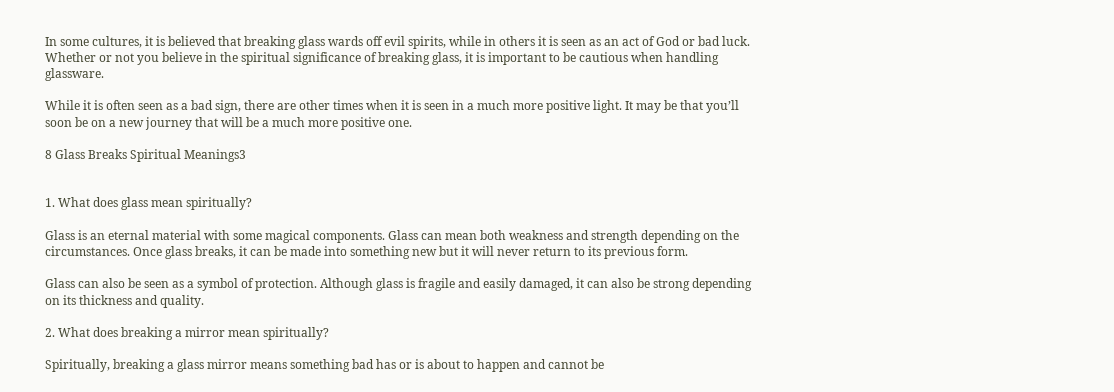In some cultures, it is believed that breaking glass wards off evil spirits, while in others it is seen as an act of God or bad luck. Whether or not you believe in the spiritual significance of breaking glass, it is important to be cautious when handling glassware.

While it is often seen as a bad sign, there are other times when it is seen in a much more positive light. It may be that you’ll soon be on a new journey that will be a much more positive one.

8 Glass Breaks Spiritual Meanings3


1. What does glass mean spiritually?

Glass is an eternal material with some magical components. Glass can mean both weakness and strength depending on the circumstances. Once glass breaks, it can be made into something new but it will never return to its previous form.

Glass can also be seen as a symbol of protection. Although glass is fragile and easily damaged, it can also be strong depending on its thickness and quality.

2. What does breaking a mirror mean spiritually?

Spiritually, breaking a glass mirror means something bad has or is about to happen and cannot be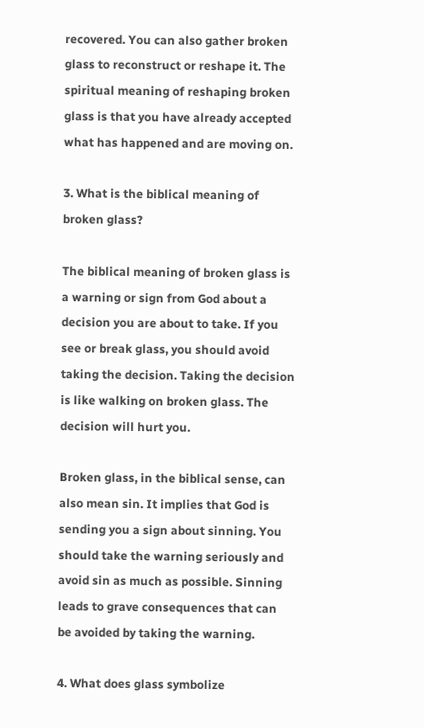recovered. You can also gather broken glass to reconstruct or reshape it. The spiritual meaning of reshaping broken glass is that you have already accepted what has happened and are moving on.

3. What is the biblical meaning of broken glass?

The biblical meaning of broken glass is a warning or sign from God about a decision you are about to take. If you see or break glass, you should avoid taking the decision. Taking the decision is like walking on broken glass. The decision will hurt you.

Broken glass, in the biblical sense, can also mean sin. It implies that God is sending you a sign about sinning. You should take the warning seriously and avoid sin as much as possible. Sinning leads to grave consequences that can be avoided by taking the warning.

4. What does glass symbolize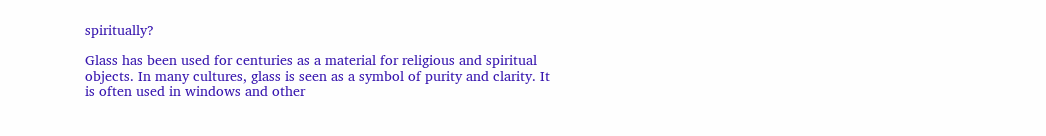spiritually?

Glass has been used for centuries as a material for religious and spiritual objects. In many cultures, glass is seen as a symbol of purity and clarity. It is often used in windows and other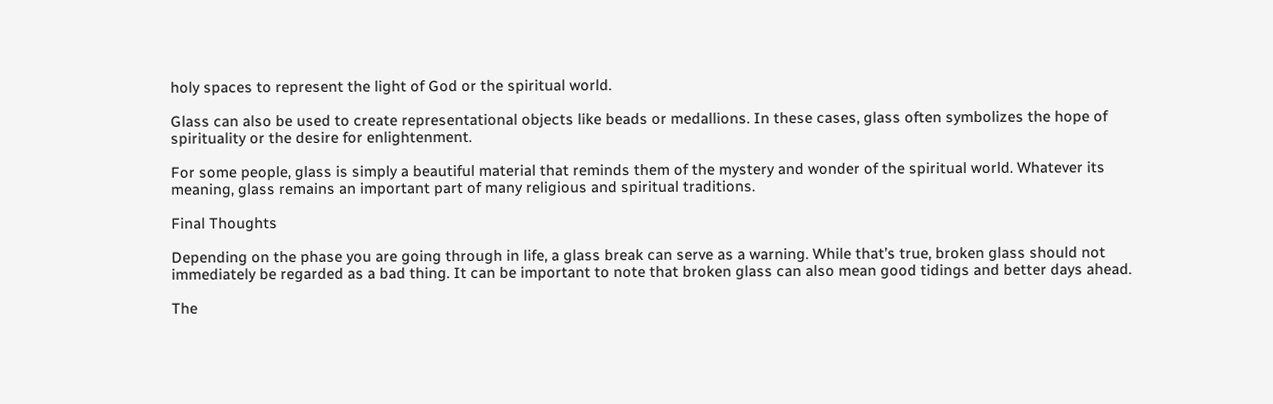holy spaces to represent the light of God or the spiritual world.

Glass can also be used to create representational objects like beads or medallions. In these cases, glass often symbolizes the hope of spirituality or the desire for enlightenment.

For some people, glass is simply a beautiful material that reminds them of the mystery and wonder of the spiritual world. Whatever its meaning, glass remains an important part of many religious and spiritual traditions.

Final Thoughts

Depending on the phase you are going through in life, a glass break can serve as a warning. While that’s true, broken glass should not immediately be regarded as a bad thing. It can be important to note that broken glass can also mean good tidings and better days ahead.

The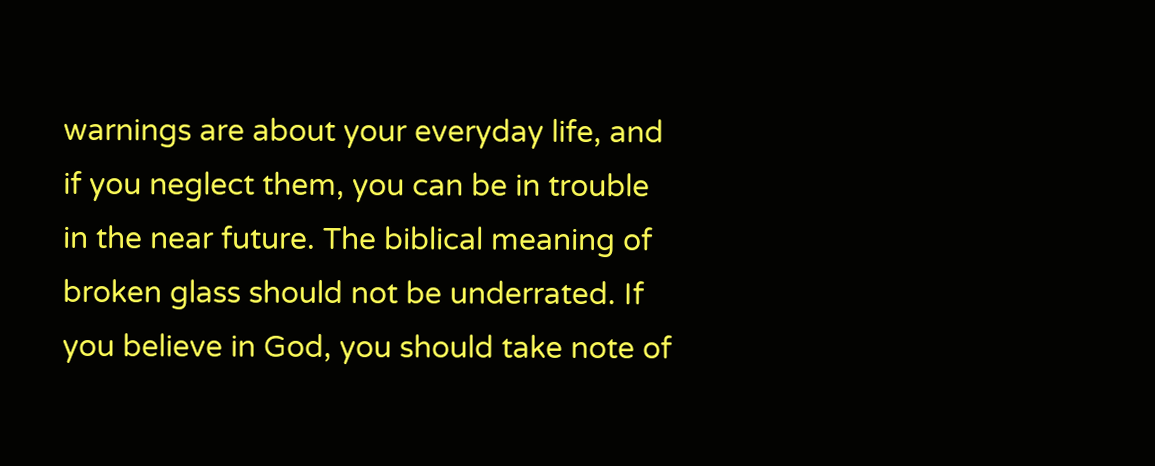warnings are about your everyday life, and if you neglect them, you can be in trouble in the near future. The biblical meaning of broken glass should not be underrated. If you believe in God, you should take note of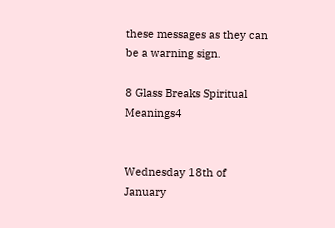these messages as they can be a warning sign.

8 Glass Breaks Spiritual Meanings4


Wednesday 18th of January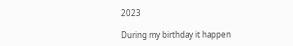2023

During my birthday it happen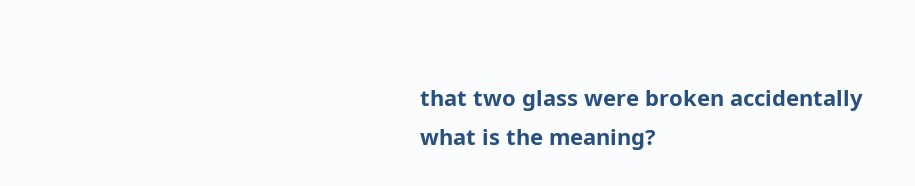that two glass were broken accidentally what is the meaning?